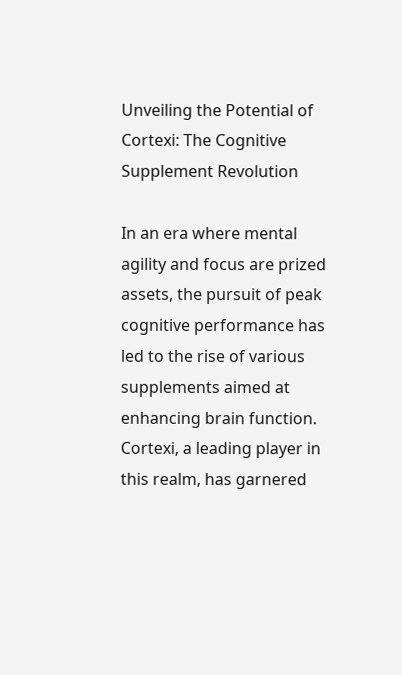Unveiling the Potential of Cortexi: The Cognitive Supplement Revolution

In an era where mental agility and focus are prized assets, the pursuit of peak cognitive performance has led to the rise of various supplements aimed at enhancing brain function. Cortexi, a leading player in this realm, has garnered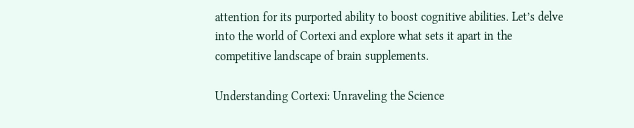attention for its purported ability to boost cognitive abilities. Let’s delve into the world of Cortexi and explore what sets it apart in the competitive landscape of brain supplements.

Understanding Cortexi: Unraveling the Science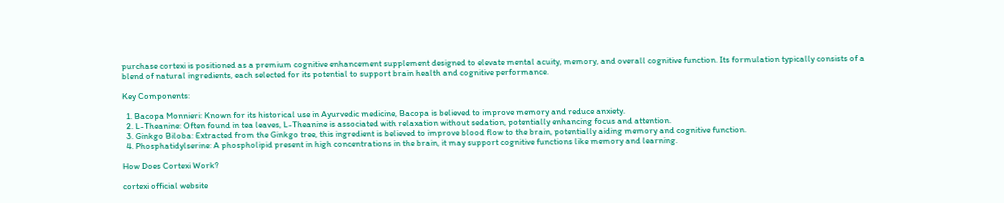purchase cortexi is positioned as a premium cognitive enhancement supplement designed to elevate mental acuity, memory, and overall cognitive function. Its formulation typically consists of a blend of natural ingredients, each selected for its potential to support brain health and cognitive performance.

Key Components:

  1. Bacopa Monnieri: Known for its historical use in Ayurvedic medicine, Bacopa is believed to improve memory and reduce anxiety.
  2. L-Theanine: Often found in tea leaves, L-Theanine is associated with relaxation without sedation, potentially enhancing focus and attention.
  3. Ginkgo Biloba: Extracted from the Ginkgo tree, this ingredient is believed to improve blood flow to the brain, potentially aiding memory and cognitive function.
  4. Phosphatidylserine: A phospholipid present in high concentrations in the brain, it may support cognitive functions like memory and learning.

How Does Cortexi Work?

cortexi official website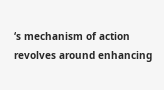‘s mechanism of action revolves around enhancing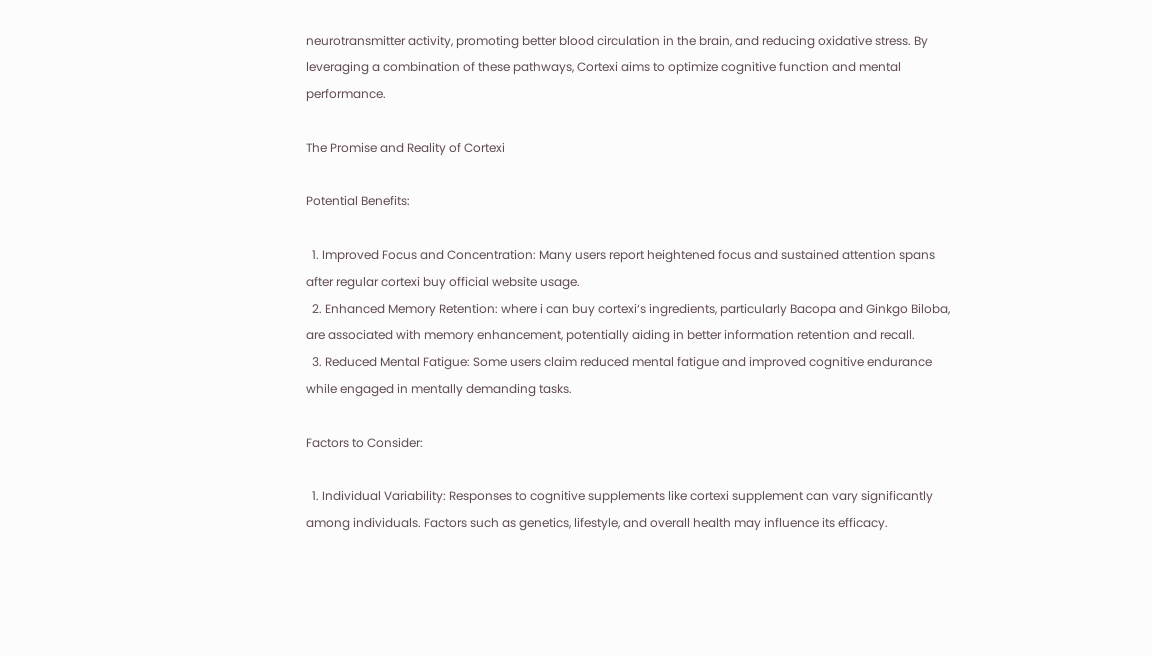neurotransmitter activity, promoting better blood circulation in the brain, and reducing oxidative stress. By leveraging a combination of these pathways, Cortexi aims to optimize cognitive function and mental performance.

The Promise and Reality of Cortexi

Potential Benefits:

  1. Improved Focus and Concentration: Many users report heightened focus and sustained attention spans after regular cortexi buy official website usage.
  2. Enhanced Memory Retention: where i can buy cortexi‘s ingredients, particularly Bacopa and Ginkgo Biloba, are associated with memory enhancement, potentially aiding in better information retention and recall.
  3. Reduced Mental Fatigue: Some users claim reduced mental fatigue and improved cognitive endurance while engaged in mentally demanding tasks.

Factors to Consider:

  1. Individual Variability: Responses to cognitive supplements like cortexi supplement can vary significantly among individuals. Factors such as genetics, lifestyle, and overall health may influence its efficacy.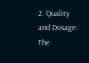2. Quality and Dosage: The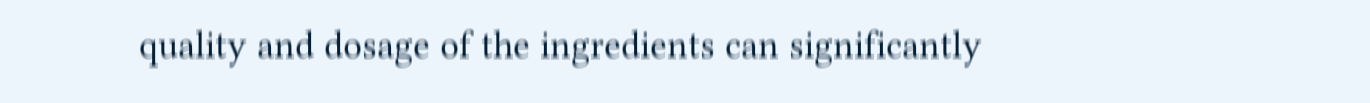quality and dosage of the ingredients can significantly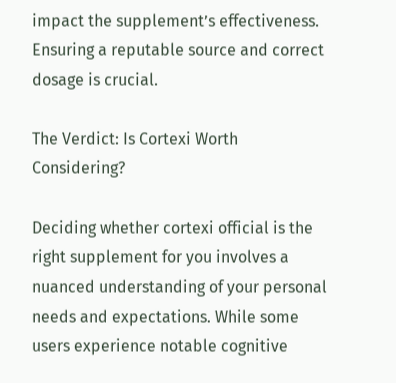impact the supplement’s effectiveness. Ensuring a reputable source and correct dosage is crucial.

The Verdict: Is Cortexi Worth Considering?

Deciding whether cortexi official is the right supplement for you involves a nuanced understanding of your personal needs and expectations. While some users experience notable cognitive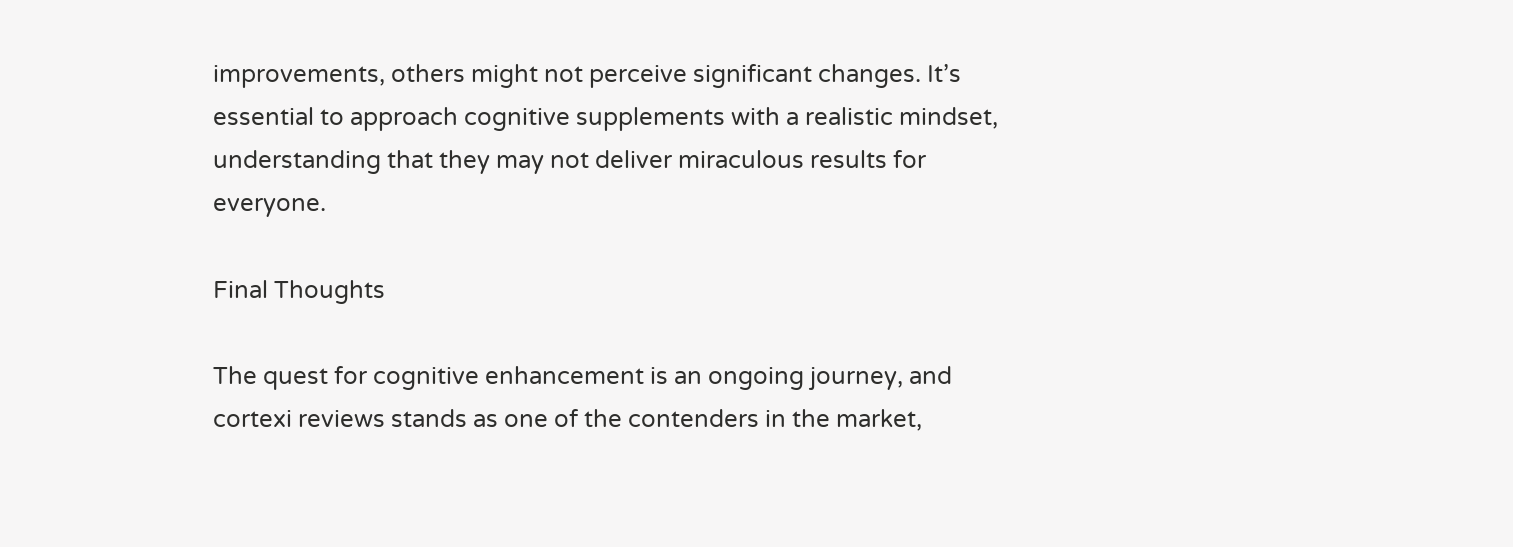improvements, others might not perceive significant changes. It’s essential to approach cognitive supplements with a realistic mindset, understanding that they may not deliver miraculous results for everyone.

Final Thoughts

The quest for cognitive enhancement is an ongoing journey, and cortexi reviews stands as one of the contenders in the market,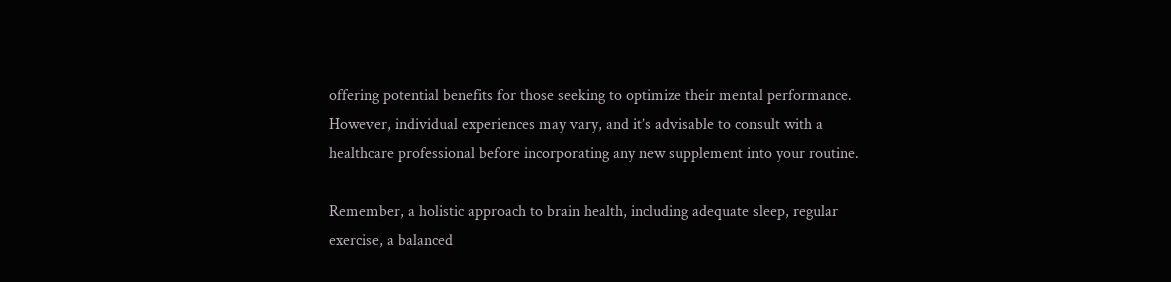offering potential benefits for those seeking to optimize their mental performance. However, individual experiences may vary, and it’s advisable to consult with a healthcare professional before incorporating any new supplement into your routine.

Remember, a holistic approach to brain health, including adequate sleep, regular exercise, a balanced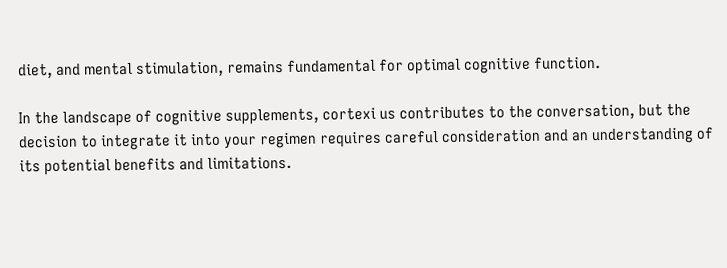diet, and mental stimulation, remains fundamental for optimal cognitive function.

In the landscape of cognitive supplements, cortexi us contributes to the conversation, but the decision to integrate it into your regimen requires careful consideration and an understanding of its potential benefits and limitations.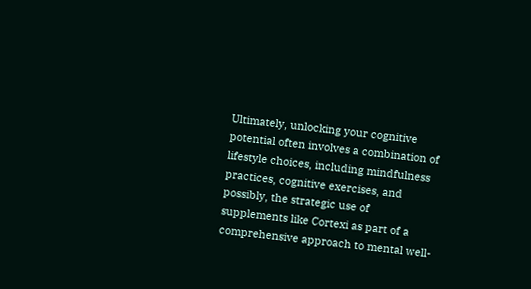Ultimately, unlocking your cognitive potential often involves a combination of lifestyle choices, including mindfulness practices, cognitive exercises, and possibly, the strategic use of supplements like Cortexi as part of a comprehensive approach to mental well-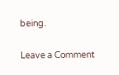being.

Leave a Comment